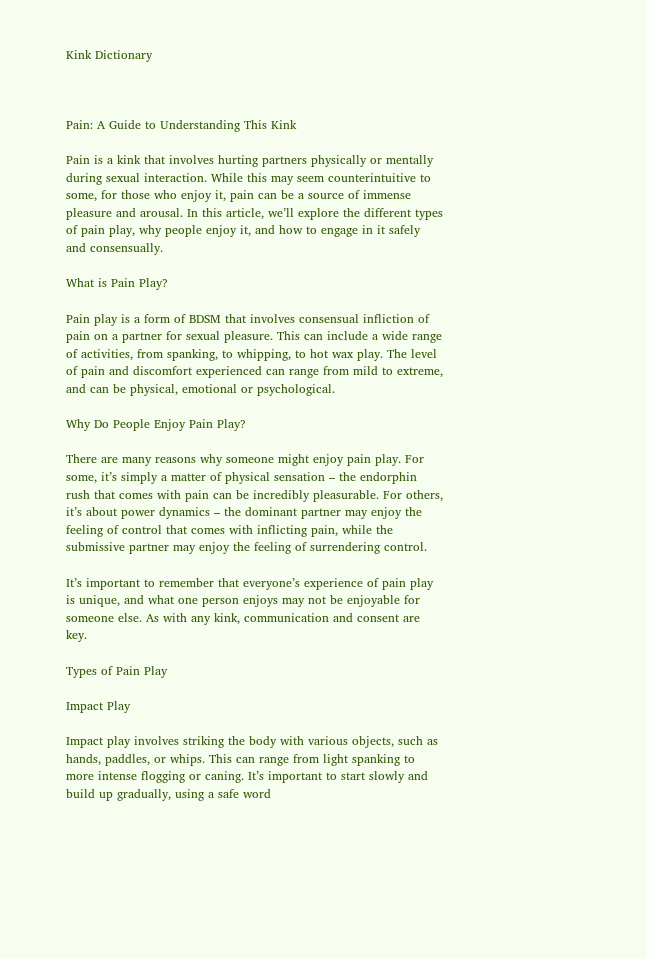Kink Dictionary



Pain: A Guide to Understanding This Kink

Pain is a kink that involves hurting partners physically or mentally during sexual interaction. While this may seem counterintuitive to some, for those who enjoy it, pain can be a source of immense pleasure and arousal. In this article, we’ll explore the different types of pain play, why people enjoy it, and how to engage in it safely and consensually.

What is Pain Play?

Pain play is a form of BDSM that involves consensual infliction of pain on a partner for sexual pleasure. This can include a wide range of activities, from spanking, to whipping, to hot wax play. The level of pain and discomfort experienced can range from mild to extreme, and can be physical, emotional or psychological.

Why Do People Enjoy Pain Play?

There are many reasons why someone might enjoy pain play. For some, it’s simply a matter of physical sensation – the endorphin rush that comes with pain can be incredibly pleasurable. For others, it’s about power dynamics – the dominant partner may enjoy the feeling of control that comes with inflicting pain, while the submissive partner may enjoy the feeling of surrendering control.

It’s important to remember that everyone’s experience of pain play is unique, and what one person enjoys may not be enjoyable for someone else. As with any kink, communication and consent are key.

Types of Pain Play

Impact Play

Impact play involves striking the body with various objects, such as hands, paddles, or whips. This can range from light spanking to more intense flogging or caning. It’s important to start slowly and build up gradually, using a safe word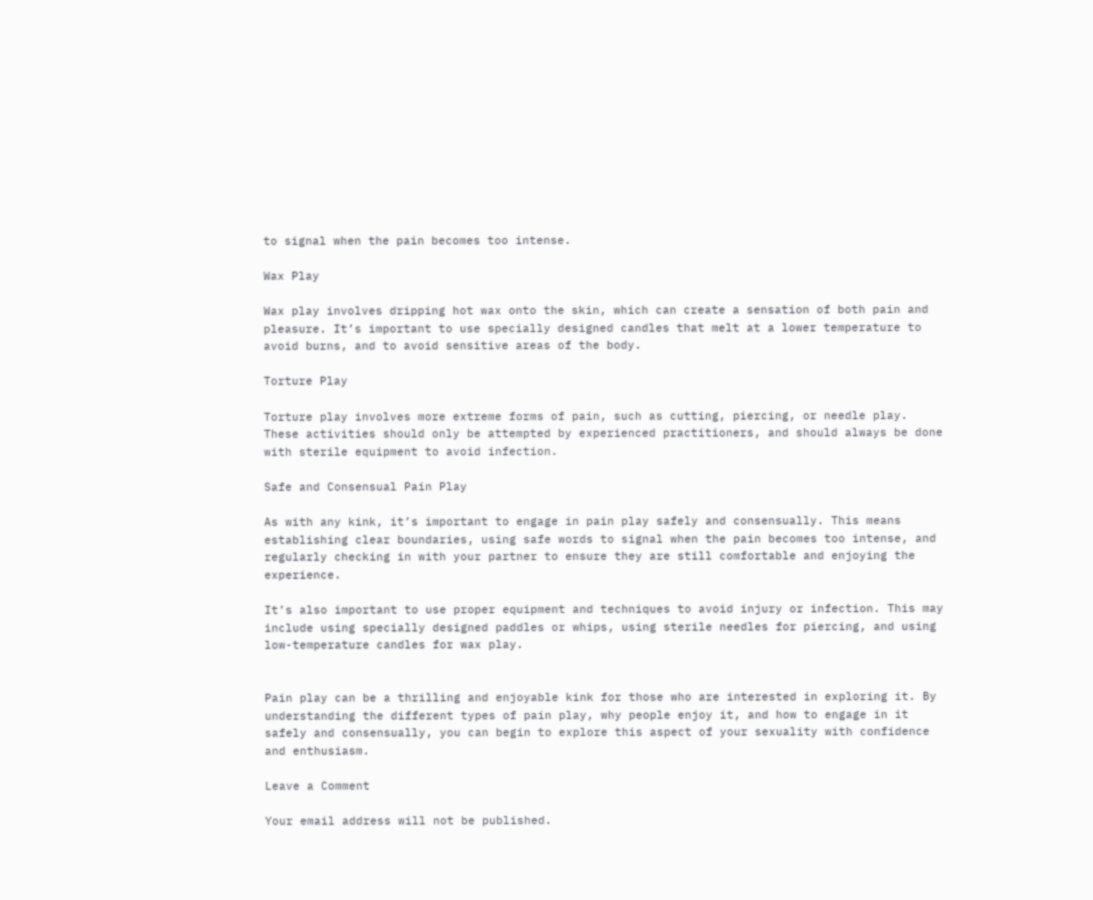to signal when the pain becomes too intense.

Wax Play

Wax play involves dripping hot wax onto the skin, which can create a sensation of both pain and pleasure. It’s important to use specially designed candles that melt at a lower temperature to avoid burns, and to avoid sensitive areas of the body.

Torture Play

Torture play involves more extreme forms of pain, such as cutting, piercing, or needle play. These activities should only be attempted by experienced practitioners, and should always be done with sterile equipment to avoid infection.

Safe and Consensual Pain Play

As with any kink, it’s important to engage in pain play safely and consensually. This means establishing clear boundaries, using safe words to signal when the pain becomes too intense, and regularly checking in with your partner to ensure they are still comfortable and enjoying the experience.

It’s also important to use proper equipment and techniques to avoid injury or infection. This may include using specially designed paddles or whips, using sterile needles for piercing, and using low-temperature candles for wax play.


Pain play can be a thrilling and enjoyable kink for those who are interested in exploring it. By understanding the different types of pain play, why people enjoy it, and how to engage in it safely and consensually, you can begin to explore this aspect of your sexuality with confidence and enthusiasm.

Leave a Comment

Your email address will not be published.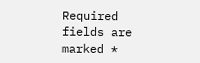Required fields are marked *